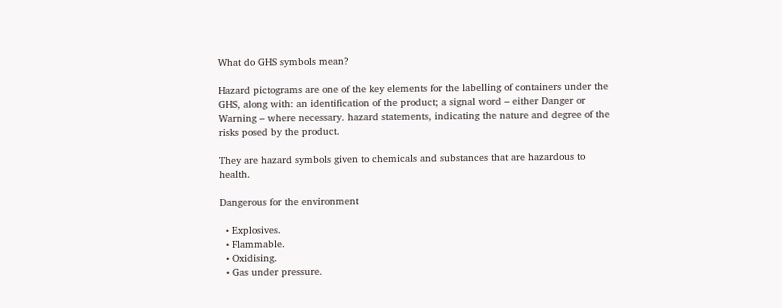What do GHS symbols mean?

Hazard pictograms are one of the key elements for the labelling of containers under the GHS, along with: an identification of the product; a signal word – either Danger or Warning – where necessary. hazard statements, indicating the nature and degree of the risks posed by the product.

They are hazard symbols given to chemicals and substances that are hazardous to health.

Dangerous for the environment

  • Explosives.
  • Flammable.
  • Oxidising.
  • Gas under pressure.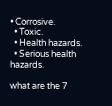• Corrosive.
  • Toxic.
  • Health hazards.
  • Serious health hazards.

what are the 7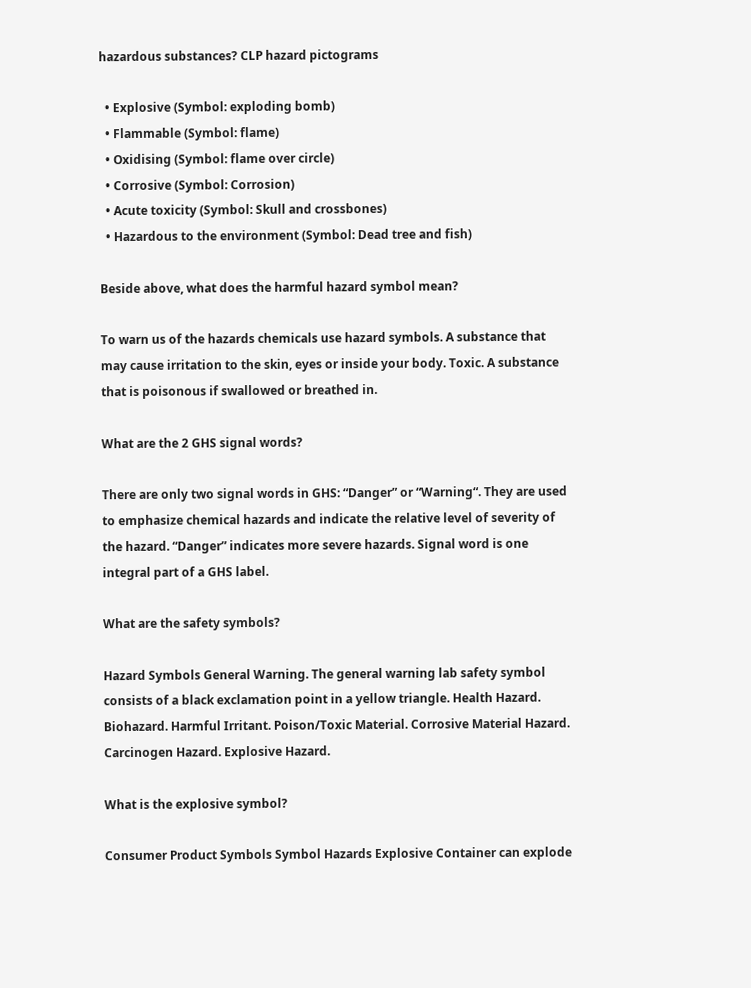hazardous substances? CLP hazard pictograms

  • Explosive (Symbol: exploding bomb)
  • Flammable (Symbol: flame)
  • Oxidising (Symbol: flame over circle)
  • Corrosive (Symbol: Corrosion)
  • Acute toxicity (Symbol: Skull and crossbones)
  • Hazardous to the environment (Symbol: Dead tree and fish)

Beside above, what does the harmful hazard symbol mean?

To warn us of the hazards chemicals use hazard symbols. A substance that may cause irritation to the skin, eyes or inside your body. Toxic. A substance that is poisonous if swallowed or breathed in.

What are the 2 GHS signal words?

There are only two signal words in GHS: “Danger” or “Warning“. They are used to emphasize chemical hazards and indicate the relative level of severity of the hazard. “Danger” indicates more severe hazards. Signal word is one integral part of a GHS label.

What are the safety symbols?

Hazard Symbols General Warning. The general warning lab safety symbol consists of a black exclamation point in a yellow triangle. Health Hazard. Biohazard. Harmful Irritant. Poison/Toxic Material. Corrosive Material Hazard. Carcinogen Hazard. Explosive Hazard.

What is the explosive symbol?

Consumer Product Symbols Symbol Hazards Explosive Container can explode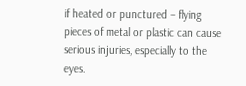if heated or punctured – flying pieces of metal or plastic can cause serious injuries, especially to the eyes.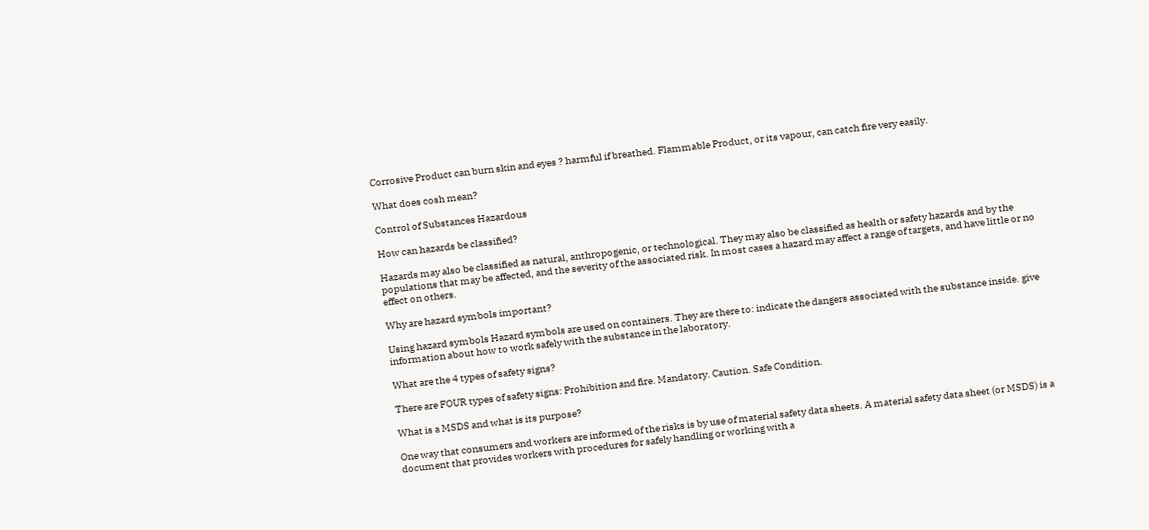Corrosive Product can burn skin and eyes ? harmful if breathed. Flammable Product, or its vapour, can catch fire very easily.

What does cosh mean?

Control of Substances Hazardous

How can hazards be classified?

Hazards may also be classified as natural, anthropogenic, or technological. They may also be classified as health or safety hazards and by the populations that may be affected, and the severity of the associated risk. In most cases a hazard may affect a range of targets, and have little or no effect on others.

Why are hazard symbols important?

Using hazard symbols Hazard symbols are used on containers. They are there to: indicate the dangers associated with the substance inside. give information about how to work safely with the substance in the laboratory.

What are the 4 types of safety signs?

There are FOUR types of safety signs: Prohibition and fire. Mandatory. Caution. Safe Condition.

What is a MSDS and what is its purpose?

One way that consumers and workers are informed of the risks is by use of material safety data sheets. A material safety data sheet (or MSDS) is a document that provides workers with procedures for safely handling or working with a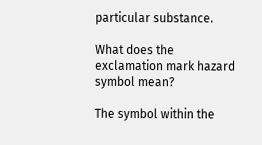particular substance.

What does the exclamation mark hazard symbol mean?

The symbol within the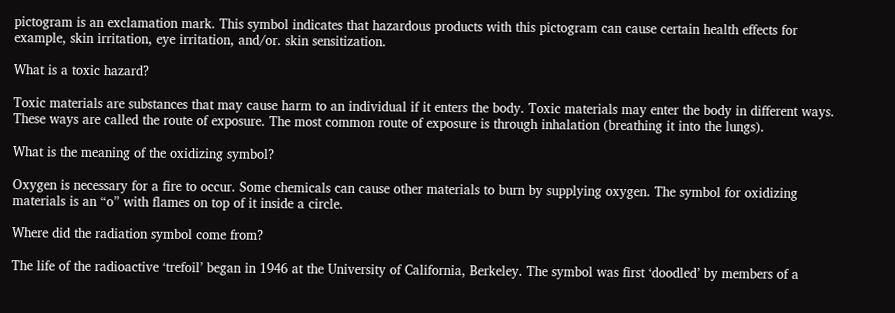pictogram is an exclamation mark. This symbol indicates that hazardous products with this pictogram can cause certain health effects for example, skin irritation, eye irritation, and/or. skin sensitization.

What is a toxic hazard?

Toxic materials are substances that may cause harm to an individual if it enters the body. Toxic materials may enter the body in different ways. These ways are called the route of exposure. The most common route of exposure is through inhalation (breathing it into the lungs).

What is the meaning of the oxidizing symbol?

Oxygen is necessary for a fire to occur. Some chemicals can cause other materials to burn by supplying oxygen. The symbol for oxidizing materials is an “o” with flames on top of it inside a circle.

Where did the radiation symbol come from?

The life of the radioactive ‘trefoil’ began in 1946 at the University of California, Berkeley. The symbol was first ‘doodled’ by members of a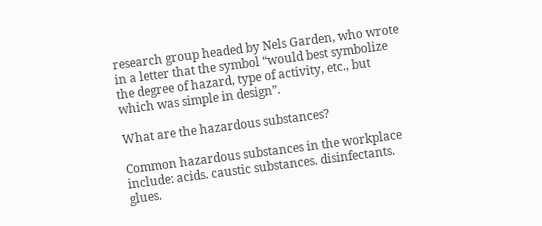research group headed by Nels Garden, who wrote in a letter that the symbol “would best symbolize the degree of hazard, type of activity, etc., but which was simple in design”.

What are the hazardous substances?

Common hazardous substances in the workplace include: acids. caustic substances. disinfectants. glues.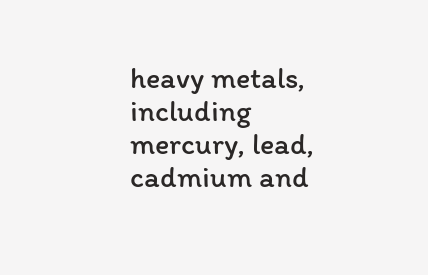heavy metals, including mercury, lead, cadmium and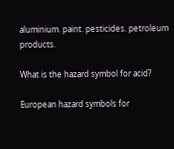aluminium. paint. pesticides. petroleum products.

What is the hazard symbol for acid?

European hazard symbols for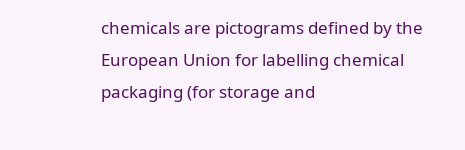chemicals are pictograms defined by the European Union for labelling chemical packaging (for storage and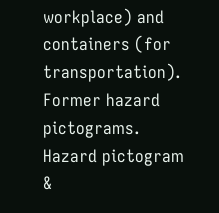workplace) and containers (for transportation). Former hazard pictograms. Hazard pictogram &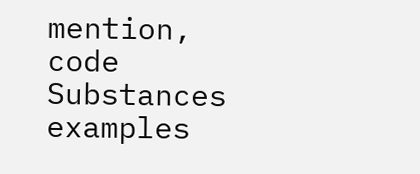mention, code Substances examples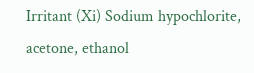Irritant (Xi) Sodium hypochlorite, acetone, ethanol